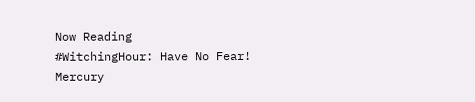Now Reading
#WitchingHour: Have No Fear! Mercury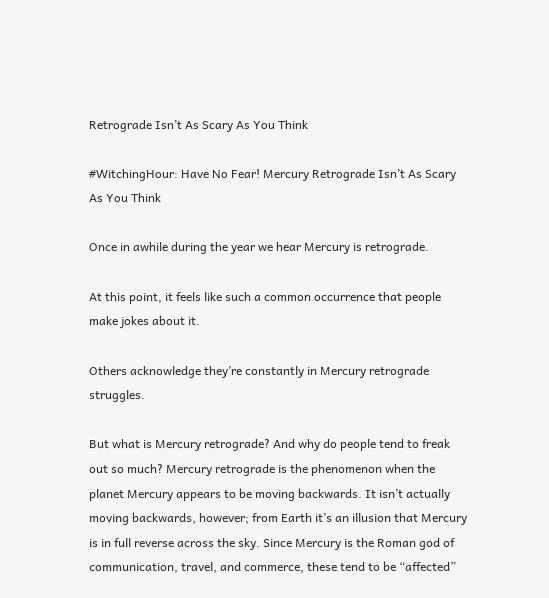Retrograde Isn’t As Scary As You Think

#WitchingHour: Have No Fear! Mercury Retrograde Isn’t As Scary As You Think

Once in awhile during the year we hear Mercury is retrograde.

At this point, it feels like such a common occurrence that people make jokes about it.

Others acknowledge they’re constantly in Mercury retrograde struggles.

But what is Mercury retrograde? And why do people tend to freak out so much? Mercury retrograde is the phenomenon when the planet Mercury appears to be moving backwards. It isn’t actually moving backwards, however; from Earth it’s an illusion that Mercury is in full reverse across the sky. Since Mercury is the Roman god of communication, travel, and commerce, these tend to be “affected”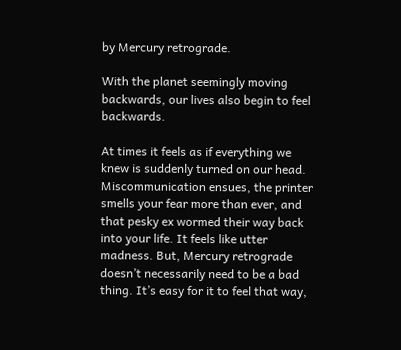by Mercury retrograde.

With the planet seemingly moving backwards, our lives also begin to feel backwards.

At times it feels as if everything we knew is suddenly turned on our head. Miscommunication ensues, the printer smells your fear more than ever, and that pesky ex wormed their way back into your life. It feels like utter madness. But, Mercury retrograde doesn’t necessarily need to be a bad thing. It’s easy for it to feel that way,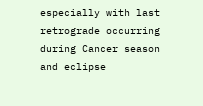especially with last retrograde occurring during Cancer season and eclipse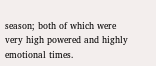season; both of which were very high powered and highly emotional times.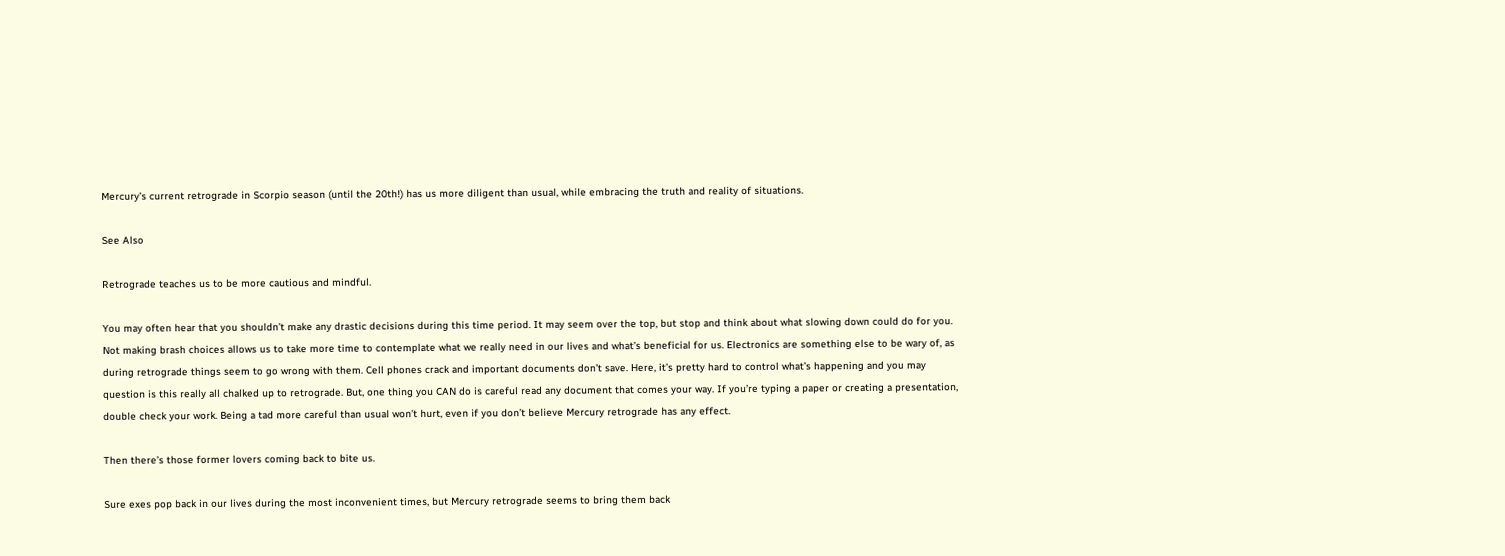Mercury’s current retrograde in Scorpio season (until the 20th!) has us more diligent than usual, while embracing the truth and reality of situations.

See Also

Retrograde teaches us to be more cautious and mindful.

You may often hear that you shouldn’t make any drastic decisions during this time period. It may seem over the top, but stop and think about what slowing down could do for you. Not making brash choices allows us to take more time to contemplate what we really need in our lives and what’s beneficial for us. Electronics are something else to be wary of, as during retrograde things seem to go wrong with them. Cell phones crack and important documents don’t save. Here, it’s pretty hard to control what’s happening and you may question is this really all chalked up to retrograde. But, one thing you CAN do is careful read any document that comes your way. If you’re typing a paper or creating a presentation, double check your work. Being a tad more careful than usual won’t hurt, even if you don’t believe Mercury retrograde has any effect.

Then there’s those former lovers coming back to bite us.

Sure exes pop back in our lives during the most inconvenient times, but Mercury retrograde seems to bring them back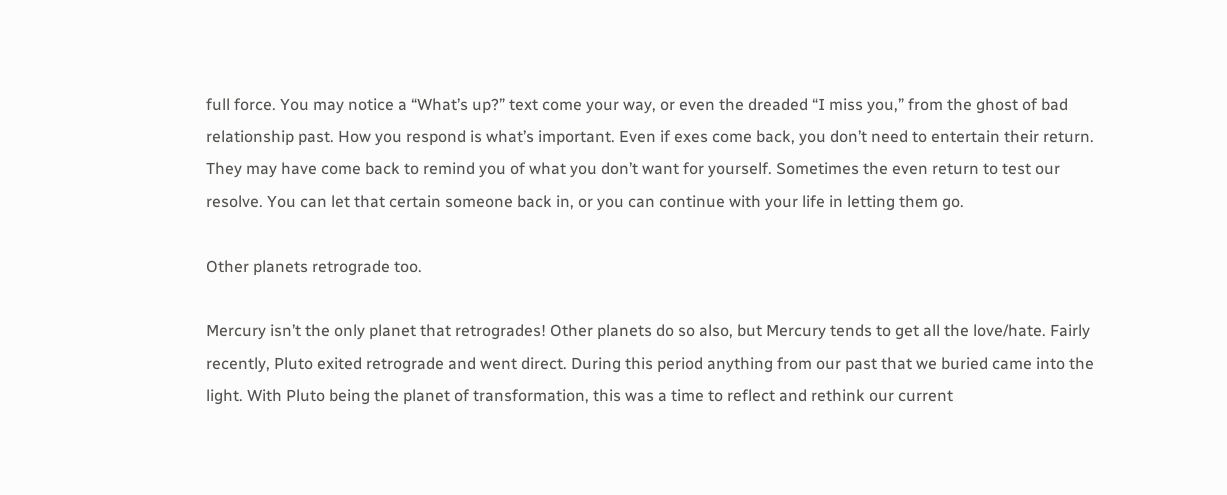full force. You may notice a “What’s up?” text come your way, or even the dreaded “I miss you,” from the ghost of bad relationship past. How you respond is what’s important. Even if exes come back, you don’t need to entertain their return. They may have come back to remind you of what you don’t want for yourself. Sometimes the even return to test our resolve. You can let that certain someone back in, or you can continue with your life in letting them go.

Other planets retrograde too.

Mercury isn’t the only planet that retrogrades! Other planets do so also, but Mercury tends to get all the love/hate. Fairly recently, Pluto exited retrograde and went direct. During this period anything from our past that we buried came into the light. With Pluto being the planet of transformation, this was a time to reflect and rethink our current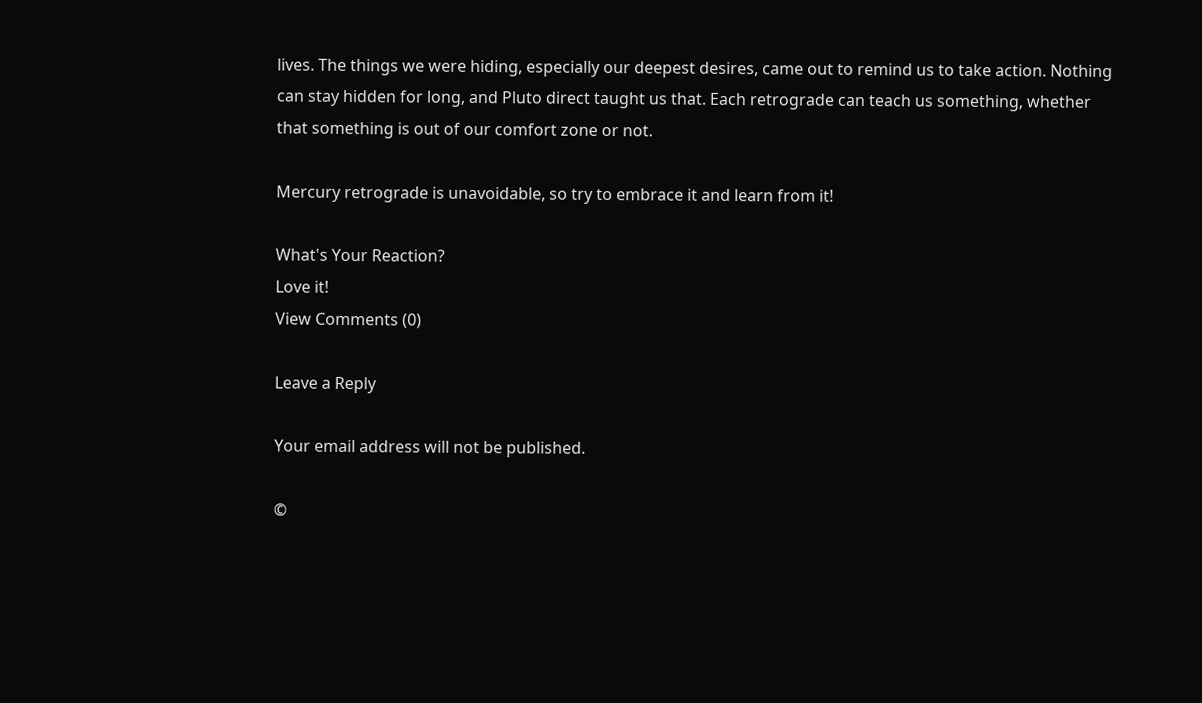lives. The things we were hiding, especially our deepest desires, came out to remind us to take action. Nothing can stay hidden for long, and Pluto direct taught us that. Each retrograde can teach us something, whether that something is out of our comfort zone or not.

Mercury retrograde is unavoidable, so try to embrace it and learn from it!

What's Your Reaction?
Love it!
View Comments (0)

Leave a Reply

Your email address will not be published.

©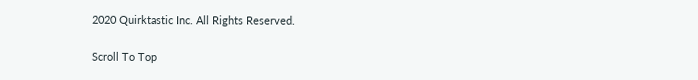2020 Quirktastic Inc. All Rights Reserved.

Scroll To Top